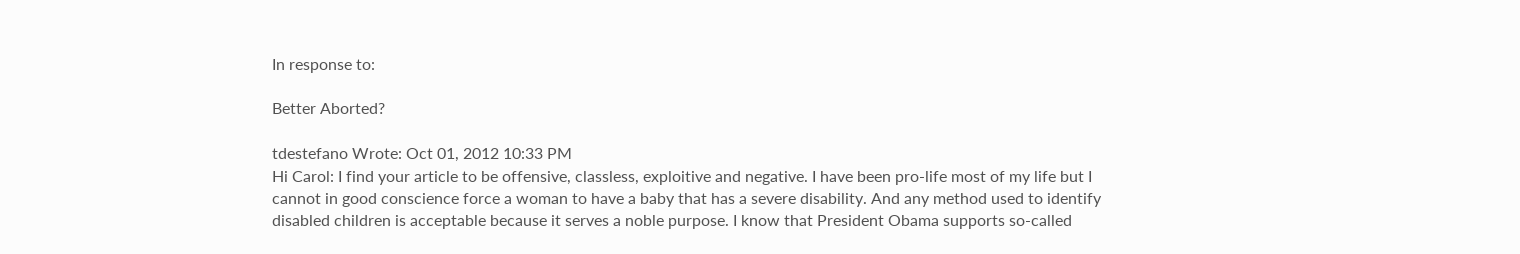In response to:

Better Aborted?

tdestefano Wrote: Oct 01, 2012 10:33 PM
Hi Carol: I find your article to be offensive, classless, exploitive and negative. I have been pro-life most of my life but I cannot in good conscience force a woman to have a baby that has a severe disability. And any method used to identify disabled children is acceptable because it serves a noble purpose. I know that President Obama supports so-called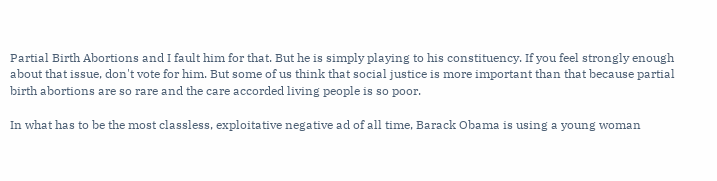Partial Birth Abortions and I fault him for that. But he is simply playing to his constituency. If you feel strongly enough about that issue, don't vote for him. But some of us think that social justice is more important than that because partial birth abortions are so rare and the care accorded living people is so poor.

In what has to be the most classless, exploitative negative ad of all time, Barack Obama is using a young woman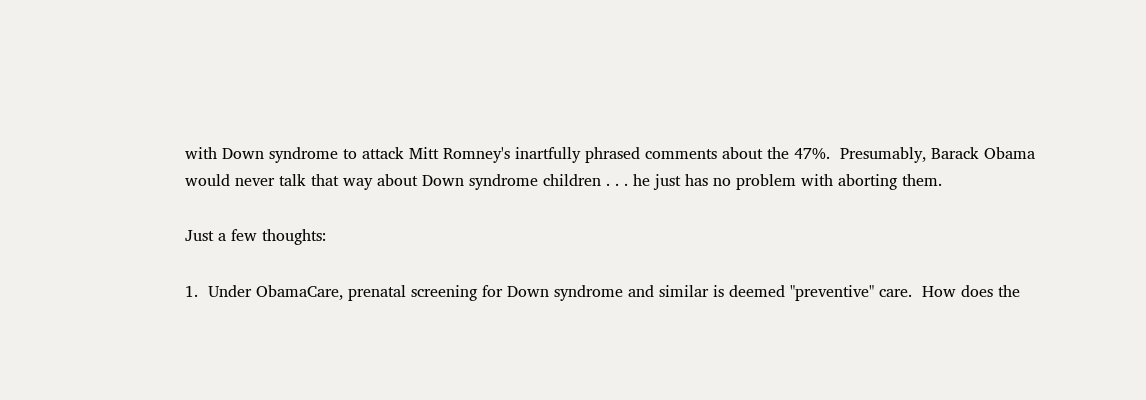with Down syndrome to attack Mitt Romney's inartfully phrased comments about the 47%.  Presumably, Barack Obama would never talk that way about Down syndrome children . . . he just has no problem with aborting them.

Just a few thoughts:

1.  Under ObamaCare, prenatal screening for Down syndrome and similar is deemed "preventive" care.  How does the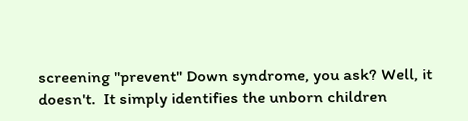screening "prevent" Down syndrome, you ask? Well, it doesn't.  It simply identifies the unborn children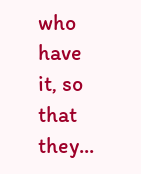who have it, so that they...